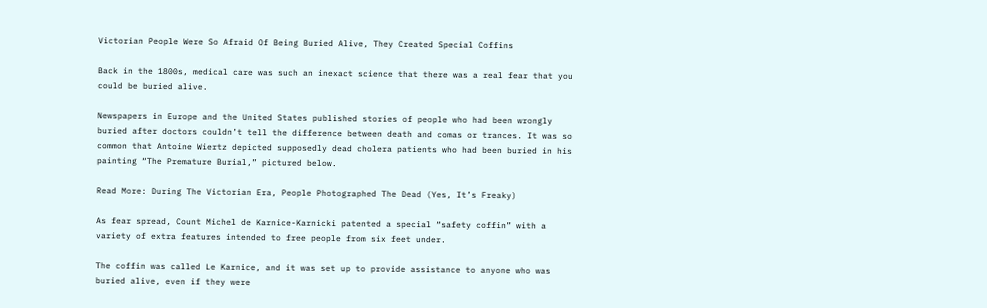Victorian People Were So Afraid Of Being Buried Alive, They Created Special Coffins

Back in the 1800s, medical care was such an inexact science that there was a real fear that you could be buried alive.

Newspapers in Europe and the United States published stories of people who had been wrongly buried after doctors couldn’t tell the difference between death and comas or trances. It was so common that Antoine Wiertz depicted supposedly dead cholera patients who had been buried in his painting “The Premature Burial,” pictured below.

Read More: During The Victorian Era, People Photographed The Dead (Yes, It’s Freaky)

As fear spread, Count Michel de Karnice-Karnicki patented a special “safety coffin” with a variety of extra features intended to free people from six feet under.

The coffin was called Le Karnice, and it was set up to provide assistance to anyone who was buried alive, even if they were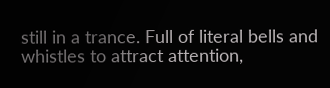still in a trance. Full of literal bells and whistles to attract attention,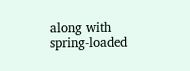along with spring-loaded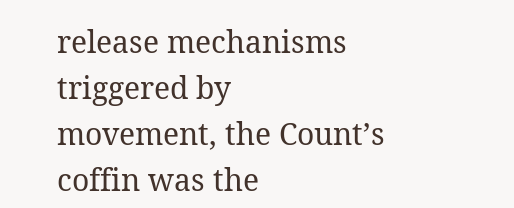release mechanisms triggered by movement, the Count’s coffin was the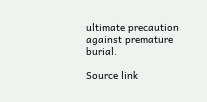ultimate precaution against premature burial.

Source link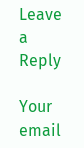Leave a Reply

Your email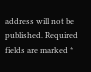address will not be published. Required fields are marked *